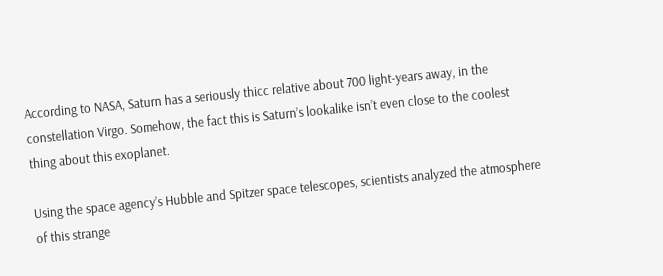According to NASA, Saturn has a seriously thicc relative about 700 light-years away, in the constellation Virgo. Somehow, the fact this is Saturn’s lookalike isn’t even close to the coolest thing about this exoplanet.

Using the space agency’s Hubble and Spitzer space telescopes, scientists analyzed the atmosphere of this strange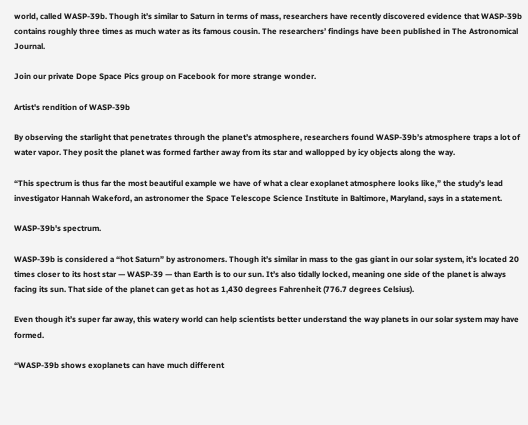world, called WASP-39b. Though it’s similar to Saturn in terms of mass, researchers have recently discovered evidence that WASP-39b contains roughly three times as much water as its famous cousin. The researchers’ findings have been published in The Astronomical Journal.

Join our private Dope Space Pics group on Facebook for more strange wonder.

Artist's rendition of WASP-39b

By observing the starlight that penetrates through the planet’s atmosphere, researchers found WASP-39b’s atmosphere traps a lot of water vapor. They posit the planet was formed farther away from its star and wallopped by icy objects along the way.

“This spectrum is thus far the most beautiful example we have of what a clear exoplanet atmosphere looks like,” the study’s lead investigator Hannah Wakeford, an astronomer the Space Telescope Science Institute in Baltimore, Maryland, says in a statement.

WASP-39b's spectrum.

WASP-39b is considered a “hot Saturn” by astronomers. Though it’s similar in mass to the gas giant in our solar system, it’s located 20 times closer to its host star — WASP-39 — than Earth is to our sun. It’s also tidally locked, meaning one side of the planet is always facing its sun. That side of the planet can get as hot as 1,430 degrees Fahrenheit (776.7 degrees Celsius).

Even though it’s super far away, this watery world can help scientists better understand the way planets in our solar system may have formed.

“WASP-39b shows exoplanets can have much different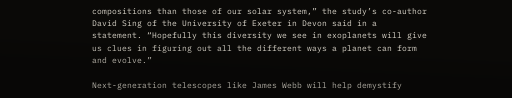compositions than those of our solar system,” the study’s co-author David Sing of the University of Exeter in Devon said in a statement. “Hopefully this diversity we see in exoplanets will give us clues in figuring out all the different ways a planet can form and evolve.”

Next-generation telescopes like James Webb will help demystify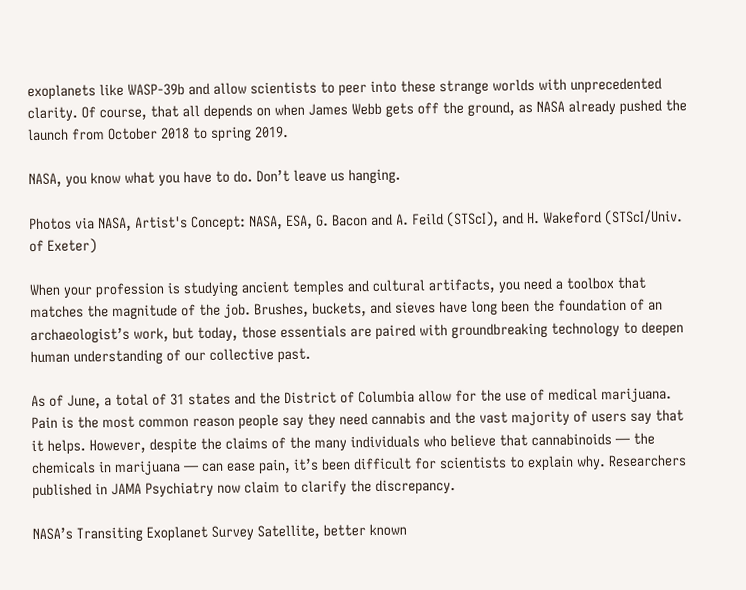exoplanets like WASP-39b and allow scientists to peer into these strange worlds with unprecedented clarity. Of course, that all depends on when James Webb gets off the ground, as NASA already pushed the launch from October 2018 to spring 2019.

NASA, you know what you have to do. Don’t leave us hanging.

Photos via NASA, Artist's Concept: NASA, ESA, G. Bacon and A. Feild (STScI), and H. Wakeford (STScI/Univ. of Exeter)

When your profession is studying ancient temples and cultural artifacts, you need a toolbox that matches the magnitude of the job. Brushes, buckets, and sieves have long been the foundation of an archaeologist’s work, but today, those essentials are paired with groundbreaking technology to deepen human understanding of our collective past.

As of June, a total of 31 states and the District of Columbia allow for the use of medical marijuana. Pain is the most common reason people say they need cannabis and the vast majority of users say that it helps. However, despite the claims of the many individuals who believe that cannabinoids — the chemicals in marijuana — can ease pain, it’s been difficult for scientists to explain why. Researchers published in JAMA Psychiatry now claim to clarify the discrepancy.

NASA’s Transiting Exoplanet Survey Satellite, better known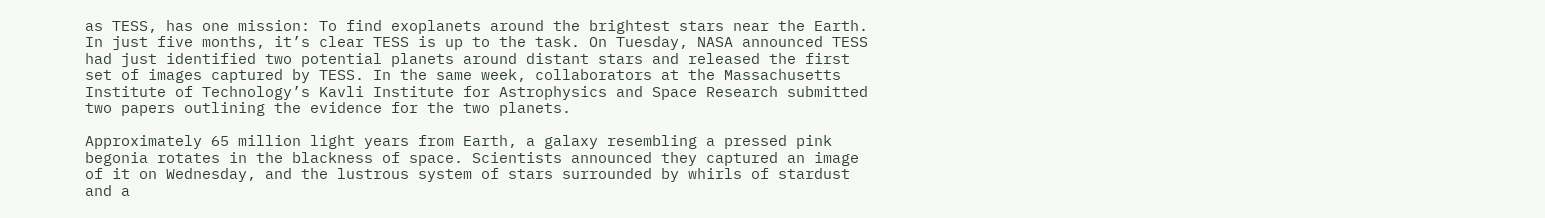as TESS, has one mission: To find exoplanets around the brightest stars near the Earth. In just five months, it’s clear TESS is up to the task. On Tuesday, NASA announced TESS had just identified two potential planets around distant stars and released the first set of images captured by TESS. In the same week, collaborators at the Massachusetts Institute of Technology’s Kavli Institute for Astrophysics and Space Research submitted two papers outlining the evidence for the two planets.

Approximately 65 million light years from Earth, a galaxy resembling a pressed pink begonia rotates in the blackness of space. Scientists announced they captured an image of it on Wednesday, and the lustrous system of stars surrounded by whirls of stardust and a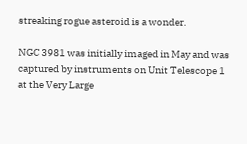streaking rogue asteroid is a wonder.

NGC 3981 was initially imaged in May and was captured by instruments on Unit Telescope 1 at the Very Large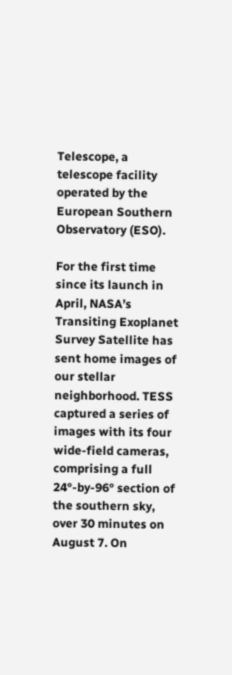Telescope, a telescope facility operated by the European Southern Observatory (ESO).

For the first time since its launch in April, NASA’s Transiting Exoplanet Survey Satellite has sent home images of our stellar neighborhood. TESS captured a series of images with its four wide-field cameras, comprising a full 24°-by-96° section of the southern sky, over 30 minutes on August 7. On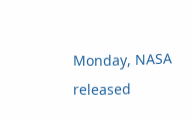Monday, NASA released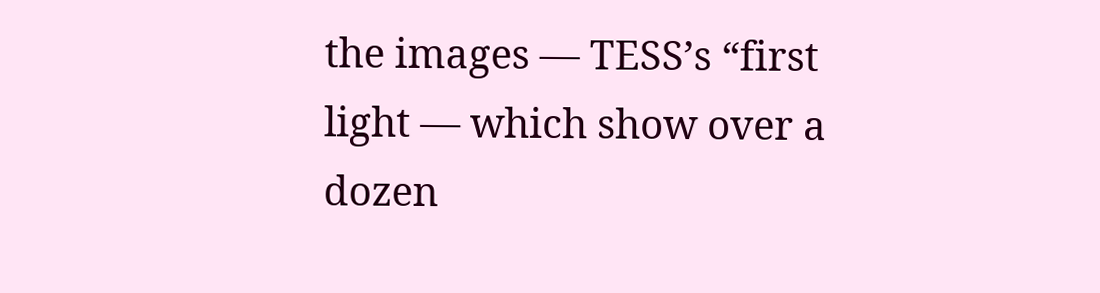the images — TESS’s “first light — which show over a dozen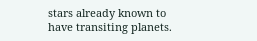stars already known to have transiting planets.